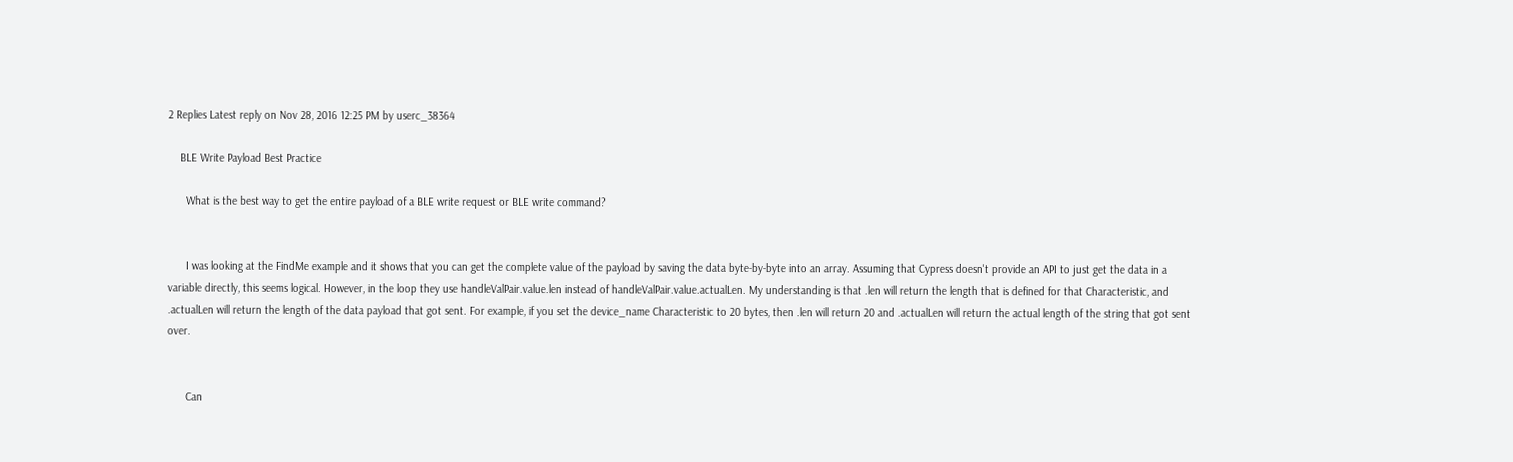2 Replies Latest reply on Nov 28, 2016 12:25 PM by userc_38364

    BLE Write Payload Best Practice

      What is the best way to get the entire payload of a BLE write request or BLE write command?


      I was looking at the FindMe example and it shows that you can get the complete value of the payload by saving the data byte-by-byte into an array. Assuming that Cypress doesn't provide an API to just get the data in a variable directly, this seems logical. However, in the loop they use handleValPair.value.len instead of handleValPair.value.actualLen. My understanding is that .len will return the length that is defined for that Characteristic, and .actualLen will return the length of the data payload that got sent. For example, if you set the device_name Characteristic to 20 bytes, then .len will return 20 and .actualLen will return the actual length of the string that got sent over.


      Can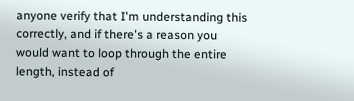anyone verify that I'm understanding this correctly, and if there's a reason you would want to loop through the entire length, instead of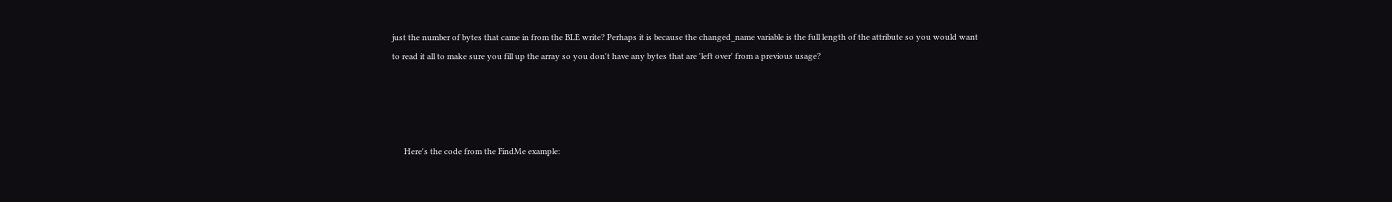just the number of bytes that came in from the BLE write? Perhaps it is because the changed_name variable is the full length of the attribute so you would want to read it all to make sure you fill up the array so you don't have any bytes that are 'left over' from a previous usage?




      Here's the code from the FindMe example: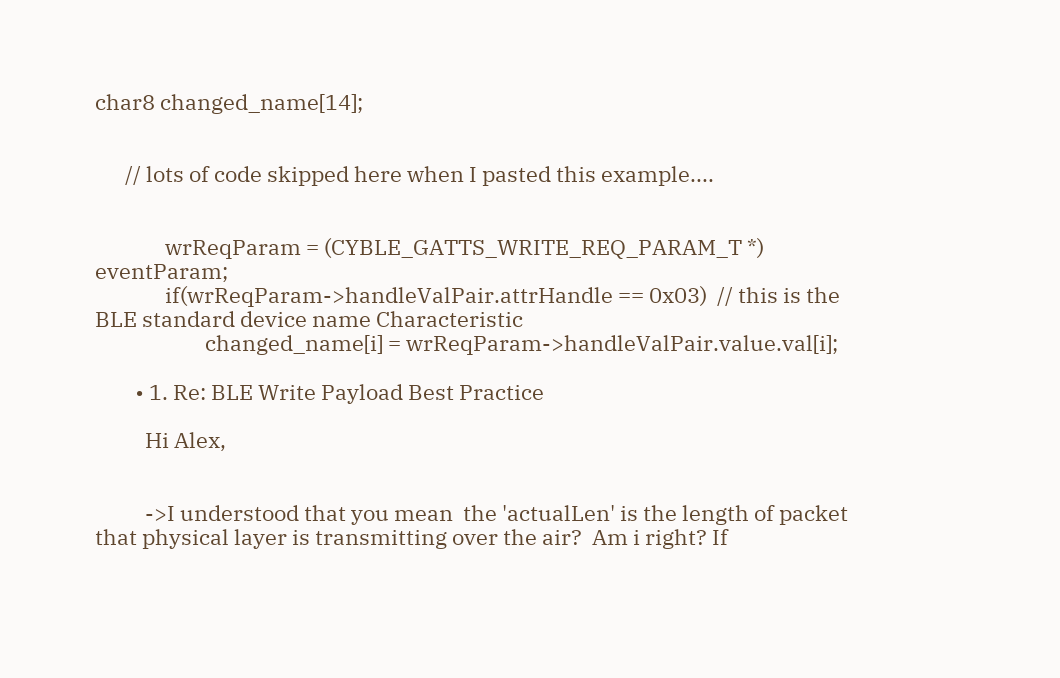char8 changed_name[14];


      // lots of code skipped here when I pasted this example....


              wrReqParam = (CYBLE_GATTS_WRITE_REQ_PARAM_T *) eventParam;
              if(wrReqParam->handleValPair.attrHandle == 0x03)  // this is the BLE standard device name Characteristic
                      changed_name[i] = wrReqParam->handleValPair.value.val[i];

        • 1. Re: BLE Write Payload Best Practice

          Hi Alex,


          ->I understood that you mean  the 'actualLen' is the length of packet that physical layer is transmitting over the air?  Am i right? If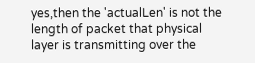yes,then the 'actualLen' is not the length of packet that physical layer is transmitting over the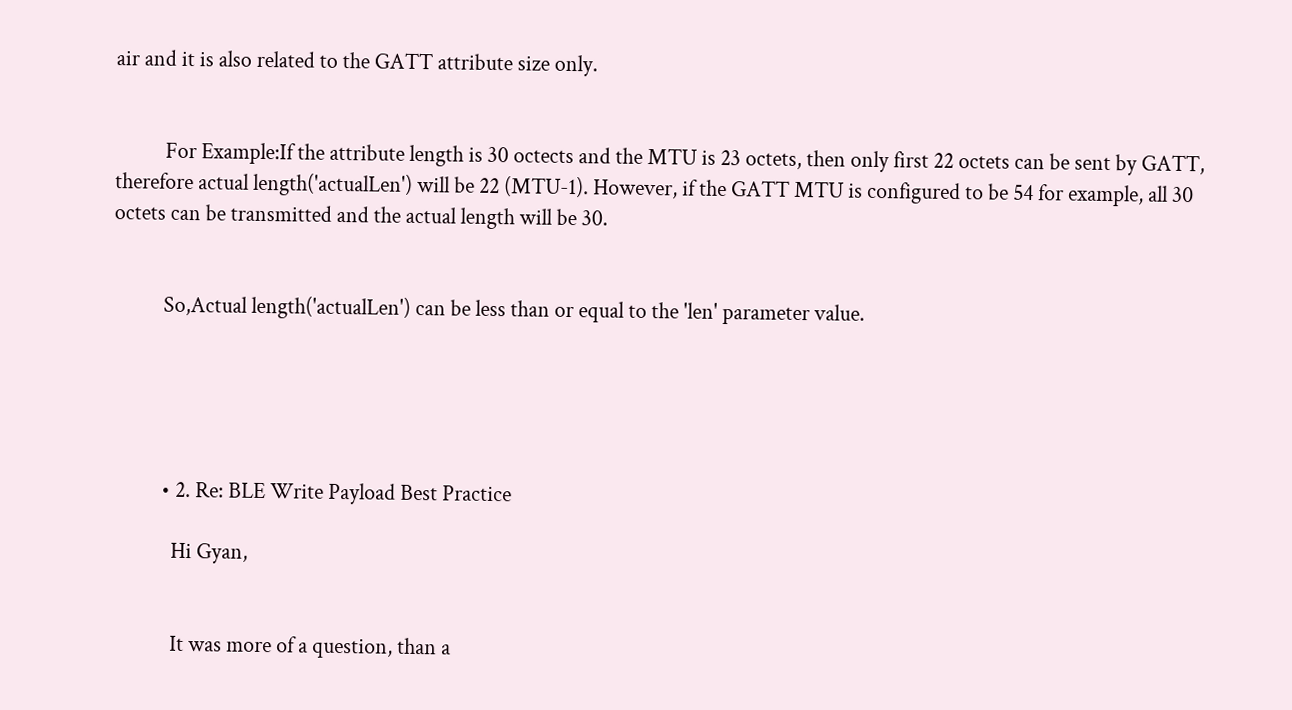air and it is also related to the GATT attribute size only.


          For Example:If the attribute length is 30 octects and the MTU is 23 octets, then only first 22 octets can be sent by GATT, therefore actual length('actualLen') will be 22 (MTU-1). However, if the GATT MTU is configured to be 54 for example, all 30 octets can be transmitted and the actual length will be 30.


          So,Actual length('actualLen') can be less than or equal to the 'len' parameter value.





          • 2. Re: BLE Write Payload Best Practice

            Hi Gyan,


            It was more of a question, than a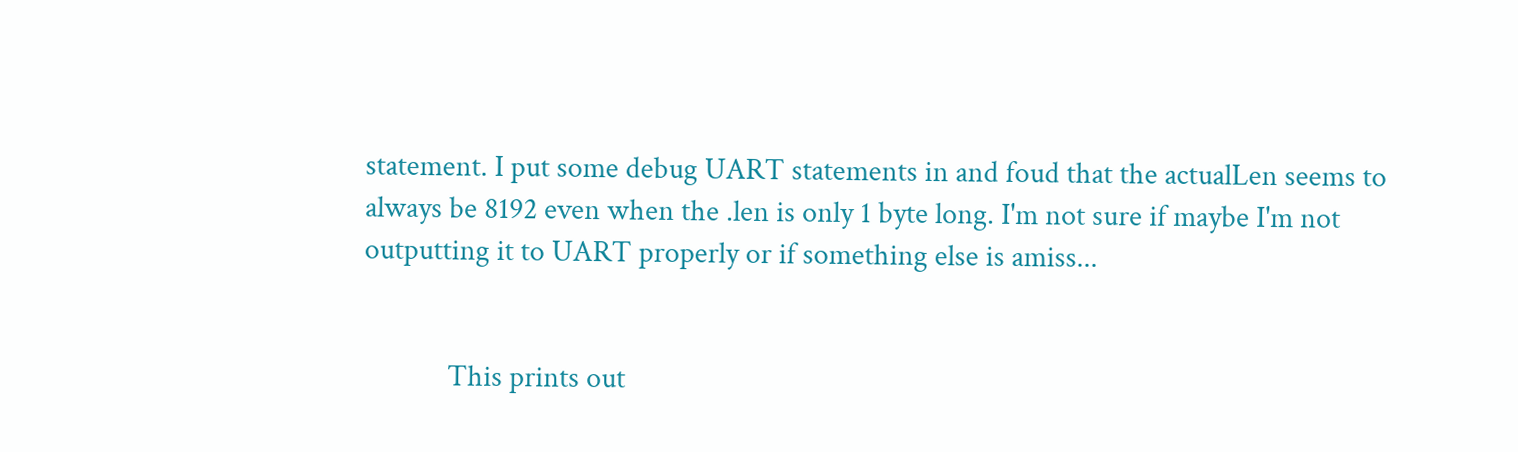statement. I put some debug UART statements in and foud that the actualLen seems to always be 8192 even when the .len is only 1 byte long. I'm not sure if maybe I'm not outputting it to UART properly or if something else is amiss...


            This prints out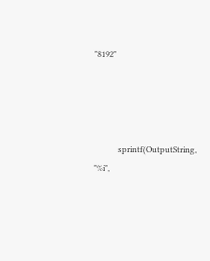"8192"




            sprintf(OutputString, "%i",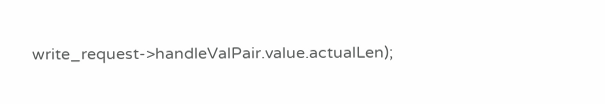write_request->handleValPair.value.actualLen);